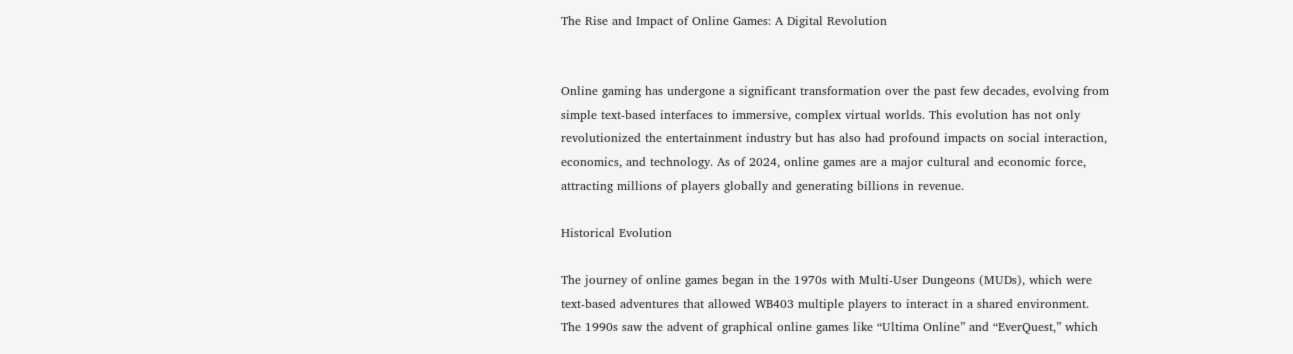The Rise and Impact of Online Games: A Digital Revolution


Online gaming has undergone a significant transformation over the past few decades, evolving from simple text-based interfaces to immersive, complex virtual worlds. This evolution has not only revolutionized the entertainment industry but has also had profound impacts on social interaction, economics, and technology. As of 2024, online games are a major cultural and economic force, attracting millions of players globally and generating billions in revenue.

Historical Evolution

The journey of online games began in the 1970s with Multi-User Dungeons (MUDs), which were text-based adventures that allowed WB403 multiple players to interact in a shared environment. The 1990s saw the advent of graphical online games like “Ultima Online” and “EverQuest,” which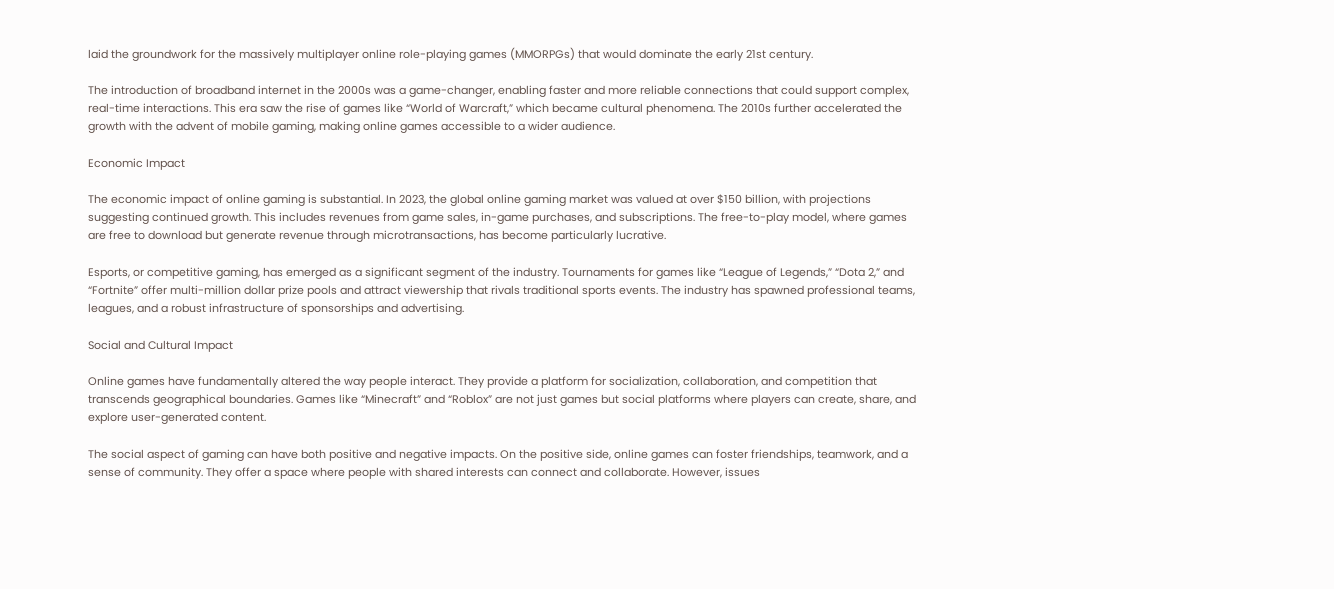laid the groundwork for the massively multiplayer online role-playing games (MMORPGs) that would dominate the early 21st century.

The introduction of broadband internet in the 2000s was a game-changer, enabling faster and more reliable connections that could support complex, real-time interactions. This era saw the rise of games like “World of Warcraft,” which became cultural phenomena. The 2010s further accelerated the growth with the advent of mobile gaming, making online games accessible to a wider audience.

Economic Impact

The economic impact of online gaming is substantial. In 2023, the global online gaming market was valued at over $150 billion, with projections suggesting continued growth. This includes revenues from game sales, in-game purchases, and subscriptions. The free-to-play model, where games are free to download but generate revenue through microtransactions, has become particularly lucrative.

Esports, or competitive gaming, has emerged as a significant segment of the industry. Tournaments for games like “League of Legends,” “Dota 2,” and “Fortnite” offer multi-million dollar prize pools and attract viewership that rivals traditional sports events. The industry has spawned professional teams, leagues, and a robust infrastructure of sponsorships and advertising.

Social and Cultural Impact

Online games have fundamentally altered the way people interact. They provide a platform for socialization, collaboration, and competition that transcends geographical boundaries. Games like “Minecraft” and “Roblox” are not just games but social platforms where players can create, share, and explore user-generated content.

The social aspect of gaming can have both positive and negative impacts. On the positive side, online games can foster friendships, teamwork, and a sense of community. They offer a space where people with shared interests can connect and collaborate. However, issues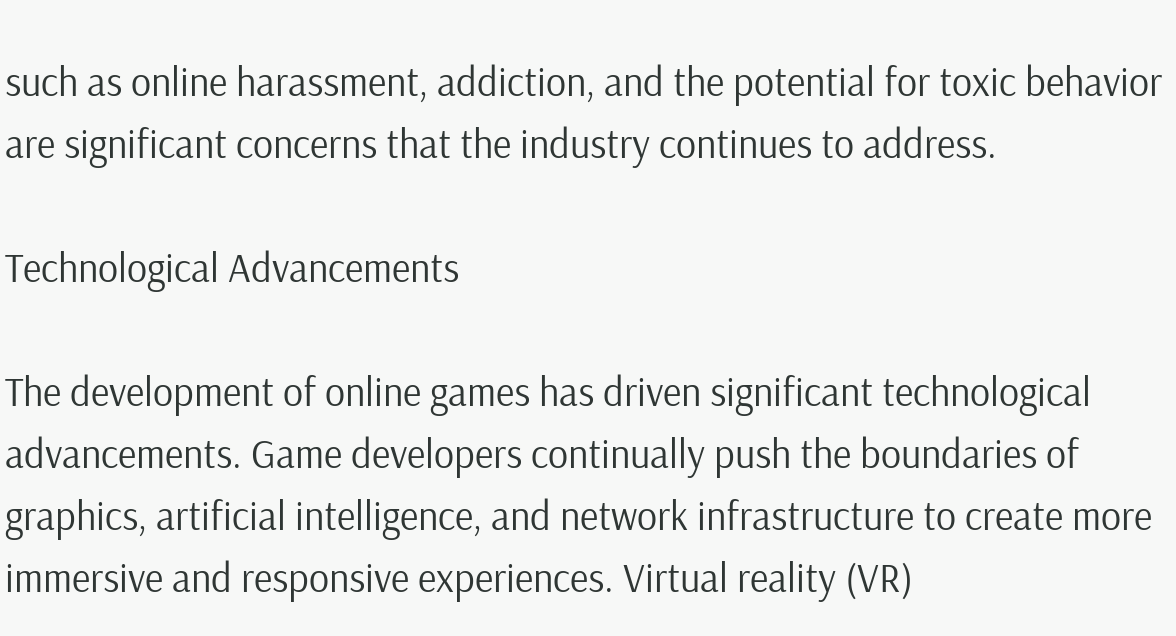such as online harassment, addiction, and the potential for toxic behavior are significant concerns that the industry continues to address.

Technological Advancements

The development of online games has driven significant technological advancements. Game developers continually push the boundaries of graphics, artificial intelligence, and network infrastructure to create more immersive and responsive experiences. Virtual reality (VR)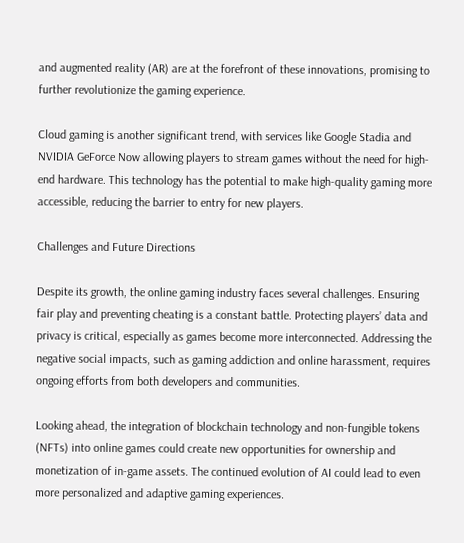and augmented reality (AR) are at the forefront of these innovations, promising to further revolutionize the gaming experience.

Cloud gaming is another significant trend, with services like Google Stadia and NVIDIA GeForce Now allowing players to stream games without the need for high-end hardware. This technology has the potential to make high-quality gaming more accessible, reducing the barrier to entry for new players.

Challenges and Future Directions

Despite its growth, the online gaming industry faces several challenges. Ensuring fair play and preventing cheating is a constant battle. Protecting players’ data and privacy is critical, especially as games become more interconnected. Addressing the negative social impacts, such as gaming addiction and online harassment, requires ongoing efforts from both developers and communities.

Looking ahead, the integration of blockchain technology and non-fungible tokens (NFTs) into online games could create new opportunities for ownership and monetization of in-game assets. The continued evolution of AI could lead to even more personalized and adaptive gaming experiences.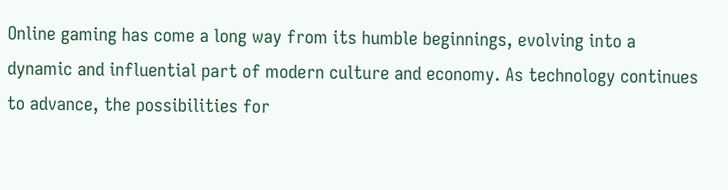Online gaming has come a long way from its humble beginnings, evolving into a dynamic and influential part of modern culture and economy. As technology continues to advance, the possibilities for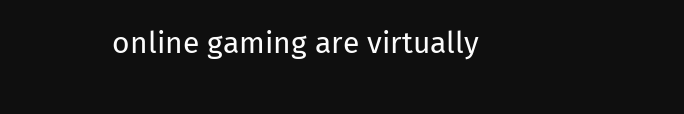online gaming are virtually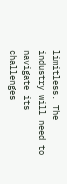limitless. The industry will need to navigate its challenges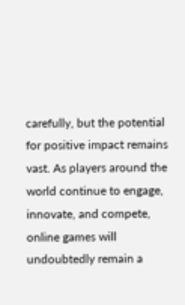carefully, but the potential for positive impact remains vast. As players around the world continue to engage, innovate, and compete, online games will undoubtedly remain a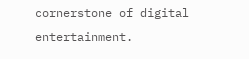cornerstone of digital entertainment.